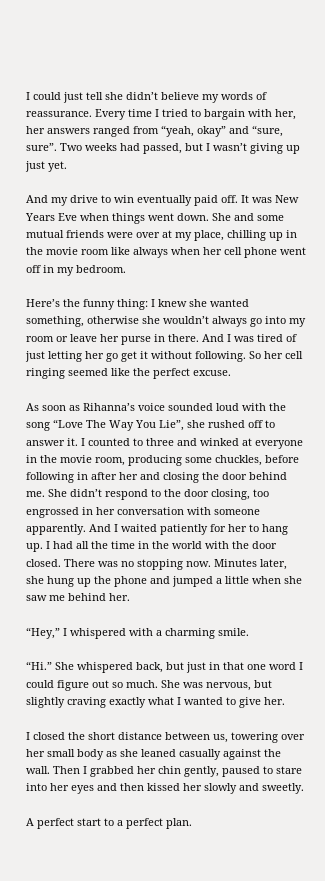I could just tell she didn’t believe my words of reassurance. Every time I tried to bargain with her, her answers ranged from “yeah, okay” and “sure, sure”. Two weeks had passed, but I wasn’t giving up just yet.

And my drive to win eventually paid off. It was New Years Eve when things went down. She and some mutual friends were over at my place, chilling up in the movie room like always when her cell phone went off in my bedroom.

Here’s the funny thing: I knew she wanted something, otherwise she wouldn’t always go into my room or leave her purse in there. And I was tired of just letting her go get it without following. So her cell ringing seemed like the perfect excuse.

As soon as Rihanna’s voice sounded loud with the song “Love The Way You Lie”, she rushed off to answer it. I counted to three and winked at everyone in the movie room, producing some chuckles, before following in after her and closing the door behind me. She didn’t respond to the door closing, too engrossed in her conversation with someone apparently. And I waited patiently for her to hang up. I had all the time in the world with the door closed. There was no stopping now. Minutes later, she hung up the phone and jumped a little when she saw me behind her.

“Hey,” I whispered with a charming smile.

“Hi.” She whispered back, but just in that one word I could figure out so much. She was nervous, but slightly craving exactly what I wanted to give her.

I closed the short distance between us, towering over her small body as she leaned casually against the wall. Then I grabbed her chin gently, paused to stare into her eyes and then kissed her slowly and sweetly.

A perfect start to a perfect plan.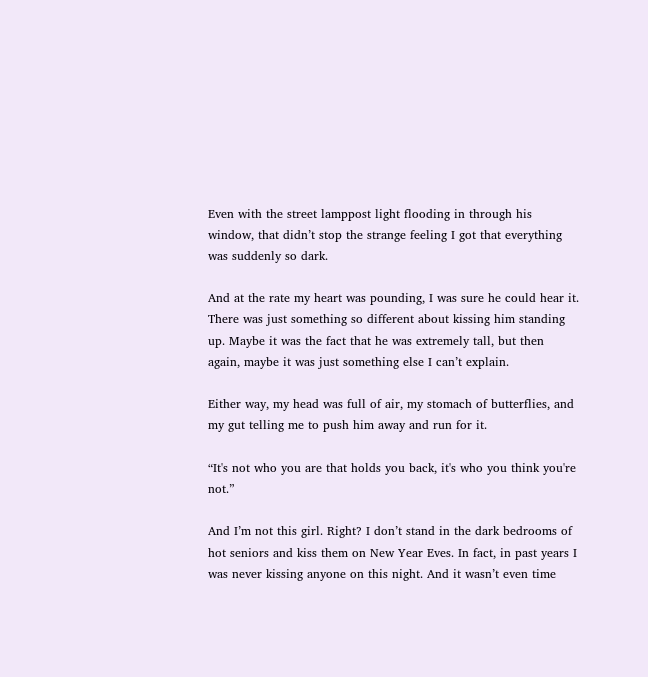Even with the street lamppost light flooding in through his window, that didn’t stop the strange feeling I got that everything was suddenly so dark.

And at the rate my heart was pounding, I was sure he could hear it. There was just something so different about kissing him standing up. Maybe it was the fact that he was extremely tall, but then again, maybe it was just something else I can’t explain.

Either way, my head was full of air, my stomach of butterflies, and my gut telling me to push him away and run for it.

“It's not who you are that holds you back, it's who you think you're not.”

And I’m not this girl. Right? I don’t stand in the dark bedrooms of hot seniors and kiss them on New Year Eves. In fact, in past years I was never kissing anyone on this night. And it wasn’t even time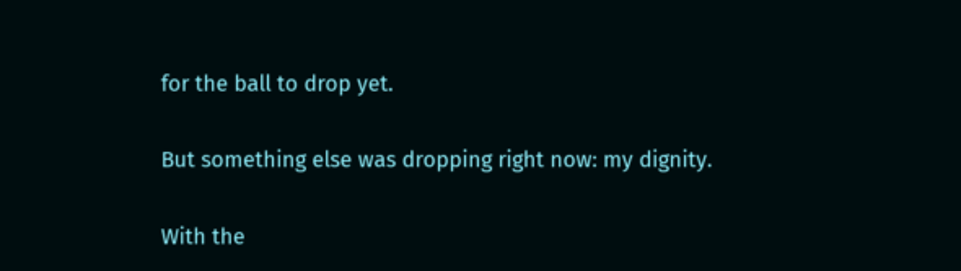for the ball to drop yet.

But something else was dropping right now: my dignity.

With the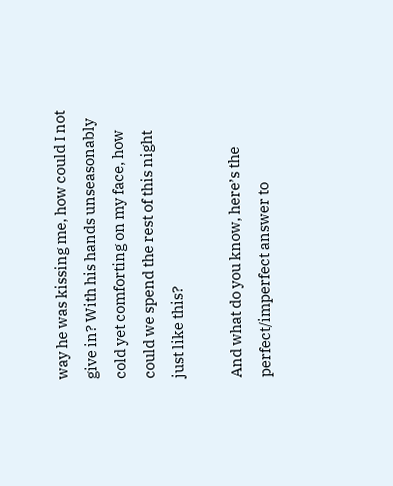way he was kissing me, how could I not give in? With his hands unseasonably cold yet comforting on my face, how could we spend the rest of this night just like this?

And what do you know, here’s the perfect/imperfect answer to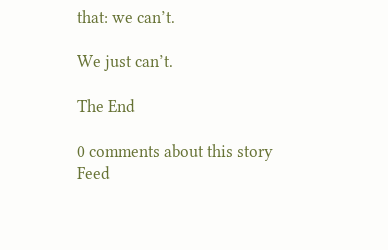that: we can’t.

We just can’t.

The End

0 comments about this story Feed